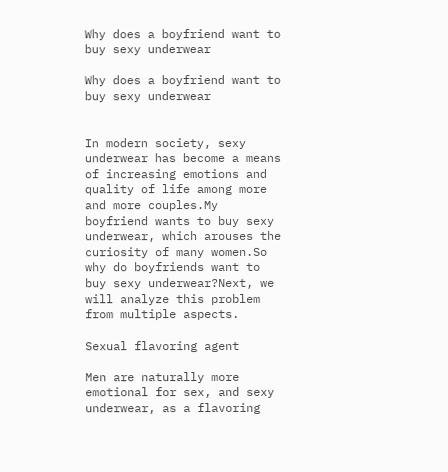Why does a boyfriend want to buy sexy underwear

Why does a boyfriend want to buy sexy underwear


In modern society, sexy underwear has become a means of increasing emotions and quality of life among more and more couples.My boyfriend wants to buy sexy underwear, which arouses the curiosity of many women.So why do boyfriends want to buy sexy underwear?Next, we will analyze this problem from multiple aspects.

Sexual flavoring agent

Men are naturally more emotional for sex, and sexy underwear, as a flavoring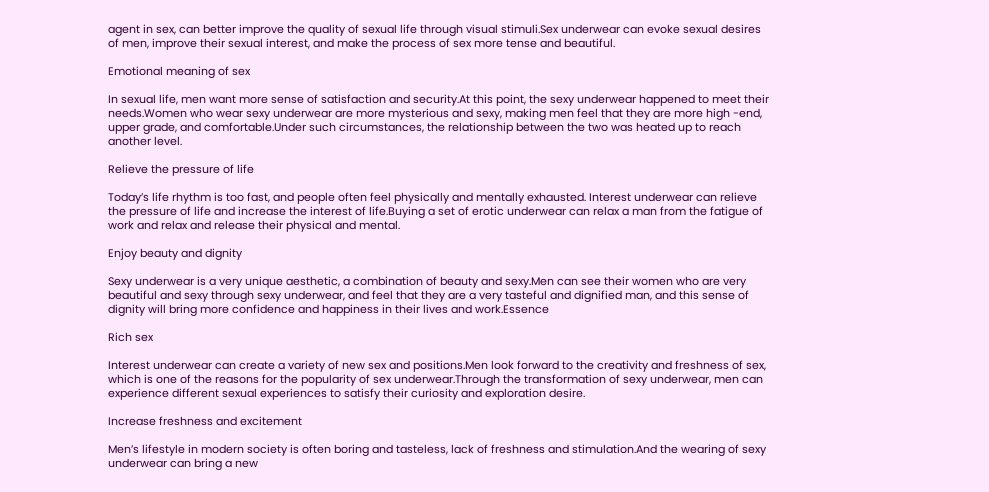agent in sex, can better improve the quality of sexual life through visual stimuli.Sex underwear can evoke sexual desires of men, improve their sexual interest, and make the process of sex more tense and beautiful.

Emotional meaning of sex

In sexual life, men want more sense of satisfaction and security.At this point, the sexy underwear happened to meet their needs.Women who wear sexy underwear are more mysterious and sexy, making men feel that they are more high -end, upper grade, and comfortable.Under such circumstances, the relationship between the two was heated up to reach another level.

Relieve the pressure of life

Today’s life rhythm is too fast, and people often feel physically and mentally exhausted. Interest underwear can relieve the pressure of life and increase the interest of life.Buying a set of erotic underwear can relax a man from the fatigue of work and relax and release their physical and mental.

Enjoy beauty and dignity

Sexy underwear is a very unique aesthetic, a combination of beauty and sexy.Men can see their women who are very beautiful and sexy through sexy underwear, and feel that they are a very tasteful and dignified man, and this sense of dignity will bring more confidence and happiness in their lives and work.Essence

Rich sex

Interest underwear can create a variety of new sex and positions.Men look forward to the creativity and freshness of sex, which is one of the reasons for the popularity of sex underwear.Through the transformation of sexy underwear, men can experience different sexual experiences to satisfy their curiosity and exploration desire.

Increase freshness and excitement

Men’s lifestyle in modern society is often boring and tasteless, lack of freshness and stimulation.And the wearing of sexy underwear can bring a new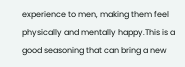experience to men, making them feel physically and mentally happy.This is a good seasoning that can bring a new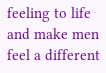feeling to life and make men feel a different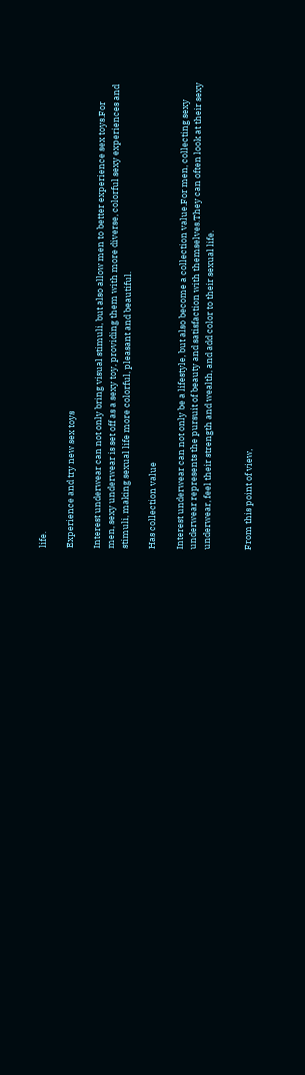life.

Experience and try new sex toys

Interest underwear can not only bring visual stimuli, but also allow men to better experience sex toys.For men, sexy underwear is set off as a sexy toy, providing them with more diverse, colorful sexy experiences and stimuli, making sexual life more colorful, pleasant and beautiful.

Has collection value

Interest underwear can not only be a lifestyle, but also become a collection value.For men, collecting sexy underwear represents the pursuit of beauty and satisfaction with themselves.They can often look at their sexy underwear, feel their strength and wealth, and add color to their sexual life.


From this point of view,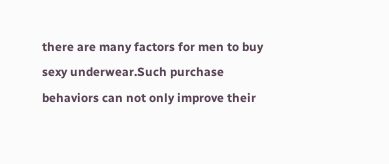there are many factors for men to buy sexy underwear.Such purchase behaviors can not only improve their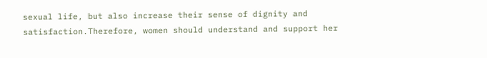sexual life, but also increase their sense of dignity and satisfaction.Therefore, women should understand and support her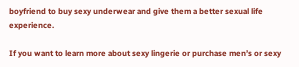boyfriend to buy sexy underwear and give them a better sexual life experience.

If you want to learn more about sexy lingerie or purchase men’s or sexy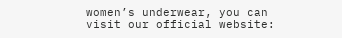women’s underwear, you can visit our official website: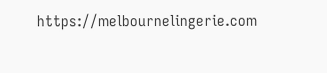https://melbournelingerie.com